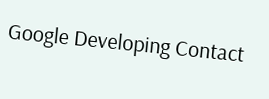Google Developing Contact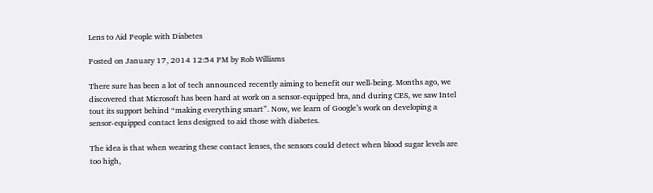Lens to Aid People with Diabetes

Posted on January 17, 2014 12:54 PM by Rob Williams

There sure has been a lot of tech announced recently aiming to benefit our well-being. Months ago, we discovered that Microsoft has been hard at work on a sensor-equipped bra, and during CES, we saw Intel tout its support behind “making everything smart”. Now, we learn of Google’s work on developing a sensor-equipped contact lens designed to aid those with diabetes.

The idea is that when wearing these contact lenses, the sensors could detect when blood sugar levels are too high,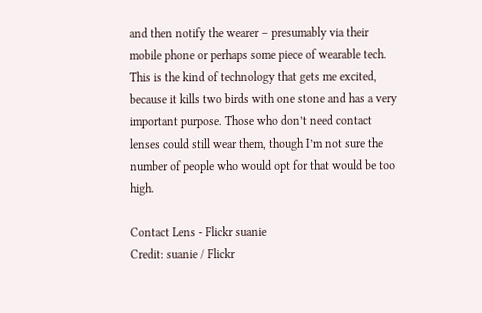and then notify the wearer – presumably via their mobile phone or perhaps some piece of wearable tech. This is the kind of technology that gets me excited, because it kills two birds with one stone and has a very important purpose. Those who don’t need contact lenses could still wear them, though I’m not sure the number of people who would opt for that would be too high.

Contact Lens - Flickr suanie
Credit: suanie / Flickr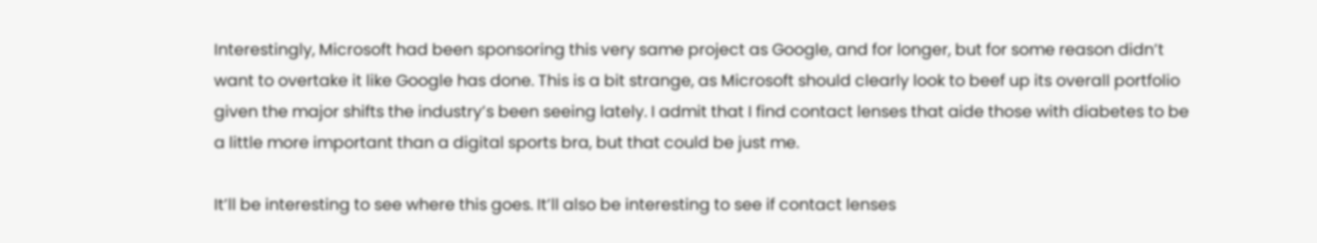Interestingly, Microsoft had been sponsoring this very same project as Google, and for longer, but for some reason didn’t want to overtake it like Google has done. This is a bit strange, as Microsoft should clearly look to beef up its overall portfolio given the major shifts the industry’s been seeing lately. I admit that I find contact lenses that aide those with diabetes to be a little more important than a digital sports bra, but that could be just me.

It’ll be interesting to see where this goes. It’ll also be interesting to see if contact lenses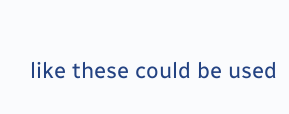like these could be used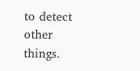to detect other things.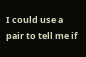I could use a pair to tell me if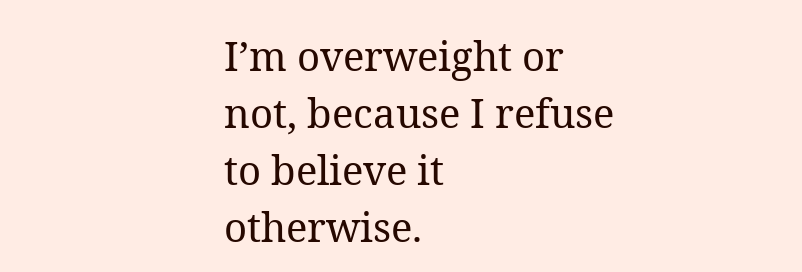I’m overweight or not, because I refuse to believe it otherwise.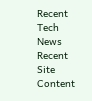Recent Tech News
Recent Site Content